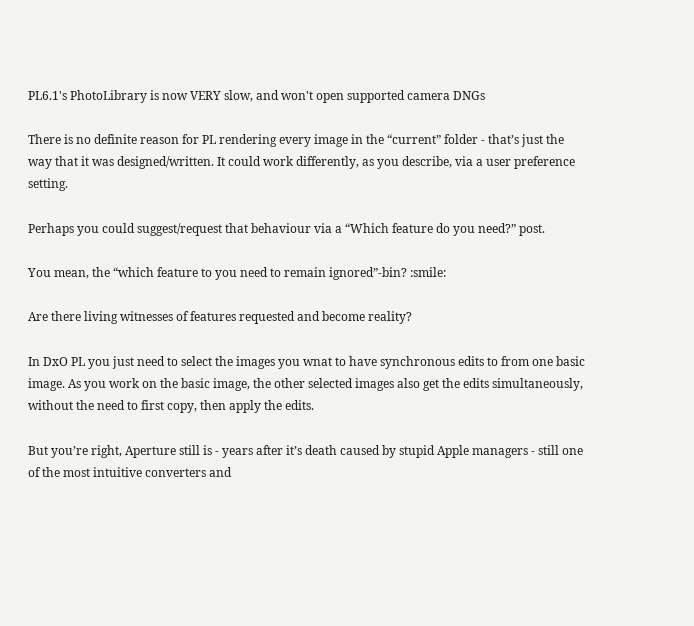PL6.1's PhotoLibrary is now VERY slow, and won't open supported camera DNGs

There is no definite reason for PL rendering every image in the “current” folder - that’s just the way that it was designed/written. It could work differently, as you describe, via a user preference setting.

Perhaps you could suggest/request that behaviour via a “Which feature do you need?” post.

You mean, the “which feature to you need to remain ignored”-bin? :smile:

Are there living witnesses of features requested and become reality?

In DxO PL you just need to select the images you wnat to have synchronous edits to from one basic image. As you work on the basic image, the other selected images also get the edits simultaneously, without the need to first copy, then apply the edits.

But you’re right, Aperture still is - years after it’s death caused by stupid Apple managers - still one of the most intuitive converters and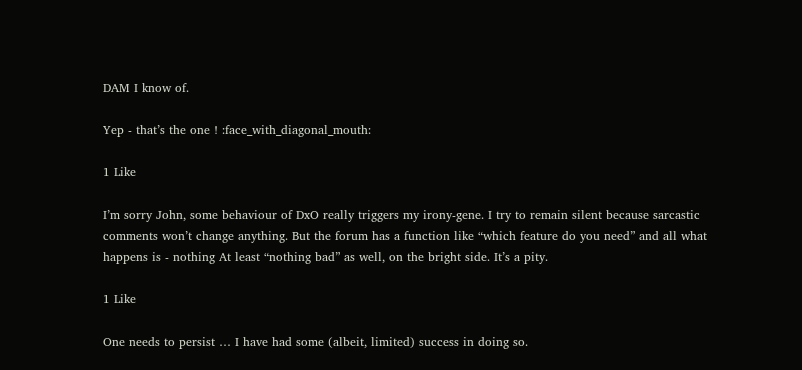DAM I know of.

Yep - that’s the one ! :face_with_diagonal_mouth:

1 Like

I’m sorry John, some behaviour of DxO really triggers my irony-gene. I try to remain silent because sarcastic comments won’t change anything. But the forum has a function like “which feature do you need” and all what happens is - nothing At least “nothing bad” as well, on the bright side. It’s a pity.

1 Like

One needs to persist … I have had some (albeit, limited) success in doing so.